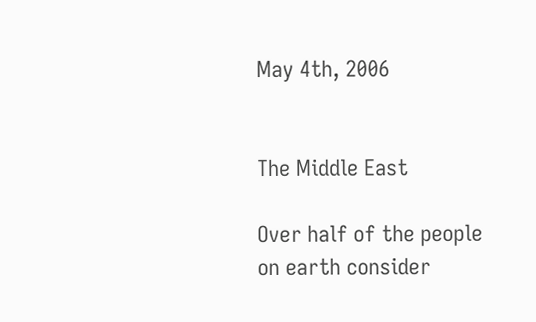May 4th, 2006


The Middle East

Over half of the people on earth consider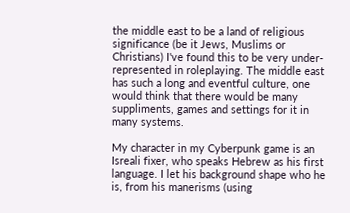the middle east to be a land of religious significance (be it Jews, Muslims or Christians) I've found this to be very under-represented in roleplaying. The middle east has such a long and eventful culture, one would think that there would be many suppliments, games and settings for it in many systems.

My character in my Cyberpunk game is an Isreali fixer, who speaks Hebrew as his first language. I let his background shape who he is, from his manerisms (using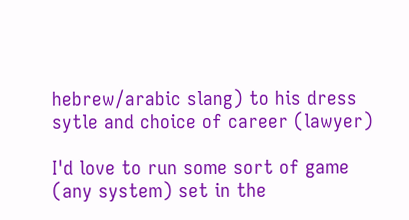hebrew/arabic slang) to his dress sytle and choice of career (lawyer)

I'd love to run some sort of game (any system) set in the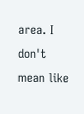area. I don't mean like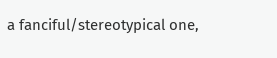a fanciful/stereotypical one,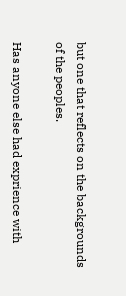but one that reflects on the backgrounds of the peoples.

Has anyone else had exprience with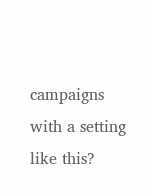campaigns with a setting like this?